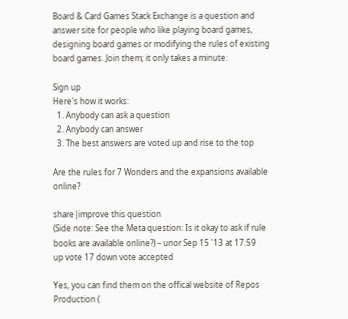Board & Card Games Stack Exchange is a question and answer site for people who like playing board games, designing board games or modifying the rules of existing board games. Join them; it only takes a minute:

Sign up
Here's how it works:
  1. Anybody can ask a question
  2. Anybody can answer
  3. The best answers are voted up and rise to the top

Are the rules for 7 Wonders and the expansions available online?

share|improve this question
(Side note: See the Meta question: Is it okay to ask if rule books are available online?) – unor Sep 15 '13 at 17:59
up vote 17 down vote accepted

Yes, you can find them on the offical website of Repos Production (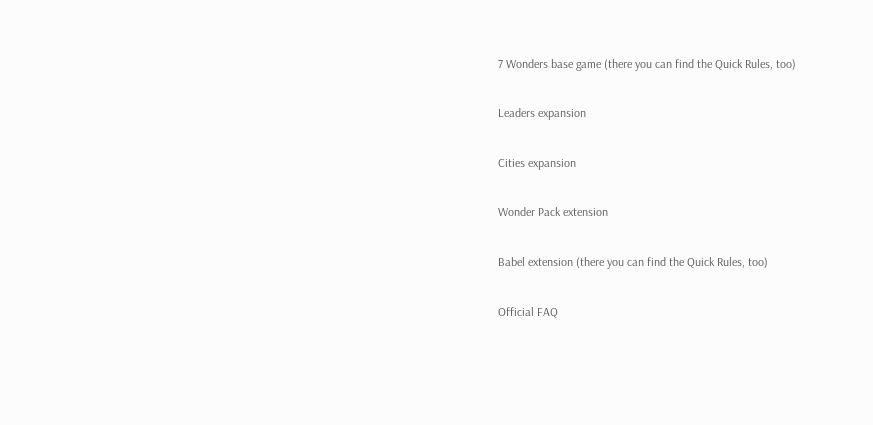7 Wonders base game (there you can find the Quick Rules, too)

Leaders expansion

Cities expansion

Wonder Pack extension

Babel extension (there you can find the Quick Rules, too)

Official FAQ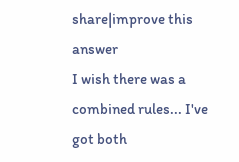share|improve this answer
I wish there was a combined rules... I've got both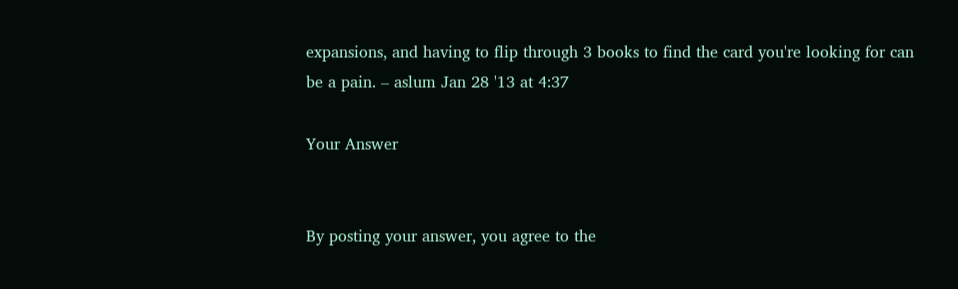expansions, and having to flip through 3 books to find the card you're looking for can be a pain. – aslum Jan 28 '13 at 4:37

Your Answer


By posting your answer, you agree to the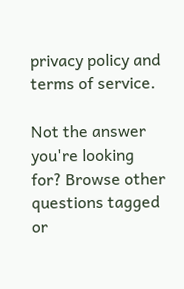privacy policy and terms of service.

Not the answer you're looking for? Browse other questions tagged or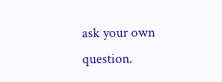ask your own question.